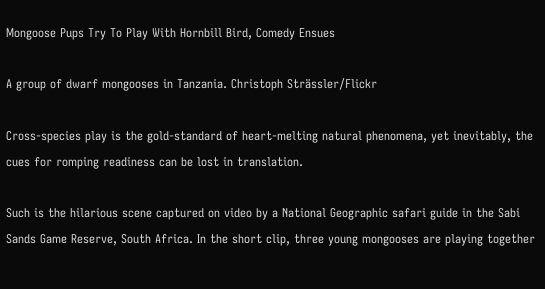Mongoose Pups Try To Play With Hornbill Bird, Comedy Ensues

A group of dwarf mongooses in Tanzania. Christoph Strässler/Flickr

Cross-species play is the gold-standard of heart-melting natural phenomena, yet inevitably, the cues for romping readiness can be lost in translation.

Such is the hilarious scene captured on video by a National Geographic safari guide in the Sabi Sands Game Reserve, South Africa. In the short clip, three young mongooses are playing together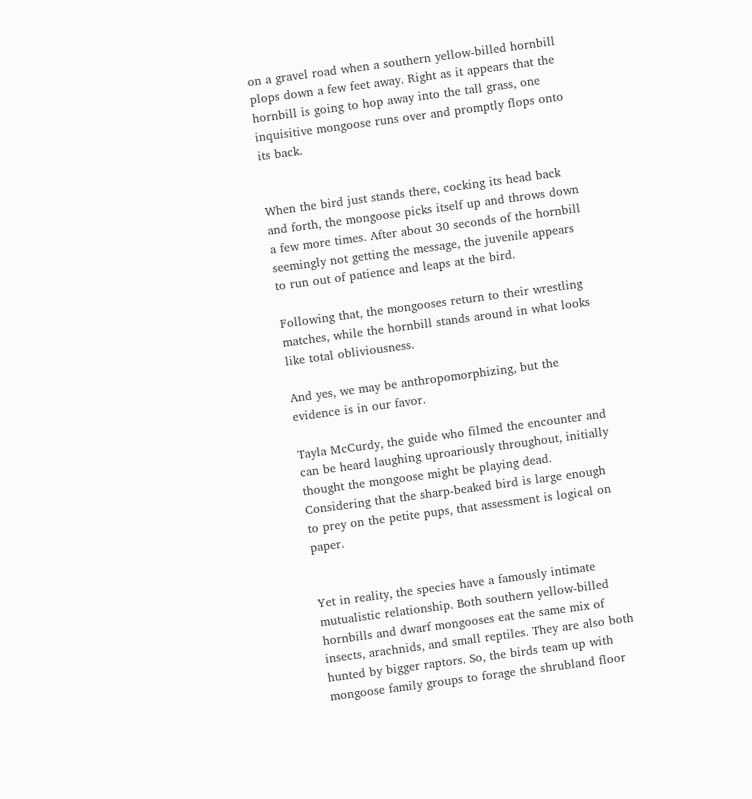on a gravel road when a southern yellow-billed hornbill plops down a few feet away. Right as it appears that the hornbill is going to hop away into the tall grass, one inquisitive mongoose runs over and promptly flops onto its back.


When the bird just stands there, cocking its head back and forth, the mongoose picks itself up and throws down a few more times. After about 30 seconds of the hornbill seemingly not getting the message, the juvenile appears to run out of patience and leaps at the bird.

Following that, the mongooses return to their wrestling matches, while the hornbill stands around in what looks like total obliviousness.

And yes, we may be anthropomorphizing, but the evidence is in our favor.

Tayla McCurdy, the guide who filmed the encounter and can be heard laughing uproariously throughout, initially thought the mongoose might be playing dead. Considering that the sharp-beaked bird is large enough to prey on the petite pups, that assessment is logical on paper.


Yet in reality, the species have a famously intimate mutualistic relationship. Both southern yellow-billed hornbills and dwarf mongooses eat the same mix of insects, arachnids, and small reptiles. They are also both hunted by bigger raptors. So, the birds team up with mongoose family groups to forage the shrubland floor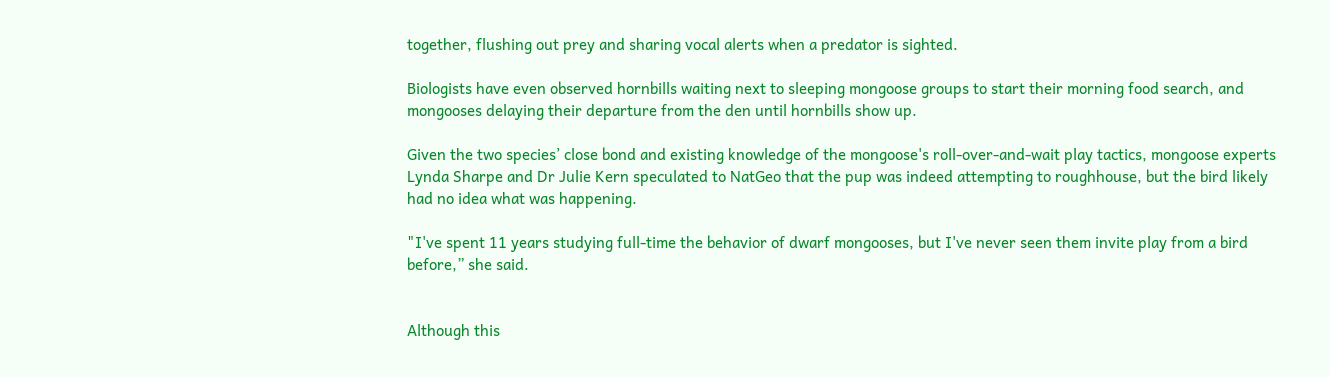together, flushing out prey and sharing vocal alerts when a predator is sighted.

Biologists have even observed hornbills waiting next to sleeping mongoose groups to start their morning food search, and mongooses delaying their departure from the den until hornbills show up.

Given the two species’ close bond and existing knowledge of the mongoose's roll-over-and-wait play tactics, mongoose experts Lynda Sharpe and Dr Julie Kern speculated to NatGeo that the pup was indeed attempting to roughhouse, but the bird likely had no idea what was happening.

"I've spent 11 years studying full-time the behavior of dwarf mongooses, but I've never seen them invite play from a bird before,” she said.


Although this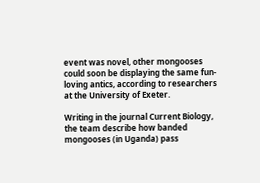event was novel, other mongooses could soon be displaying the same fun-loving antics, according to researchers at the University of Exeter.

Writing in the journal Current Biology, the team describe how banded mongooses (in Uganda) pass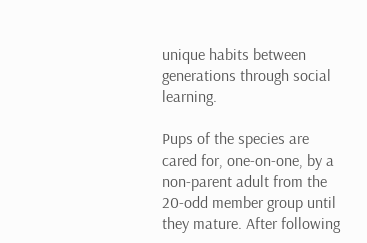unique habits between generations through social learning.

Pups of the species are cared for, one-on-one, by a non-parent adult from the 20-odd member group until they mature. After following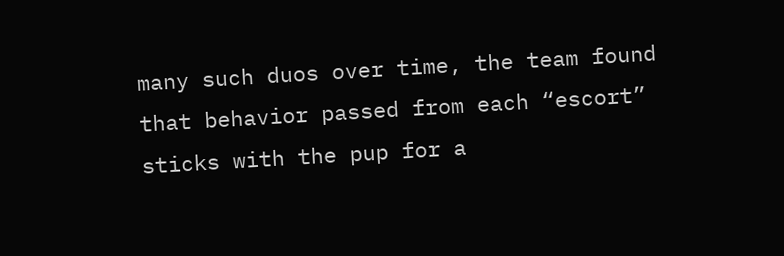many such duos over time, the team found that behavior passed from each “escort” sticks with the pup for a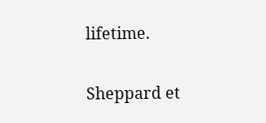lifetime.

Sheppard et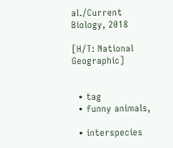al./Current Biology, 2018

[H/T: National Geographic]


  • tag
  • funny animals,

  • interspecies